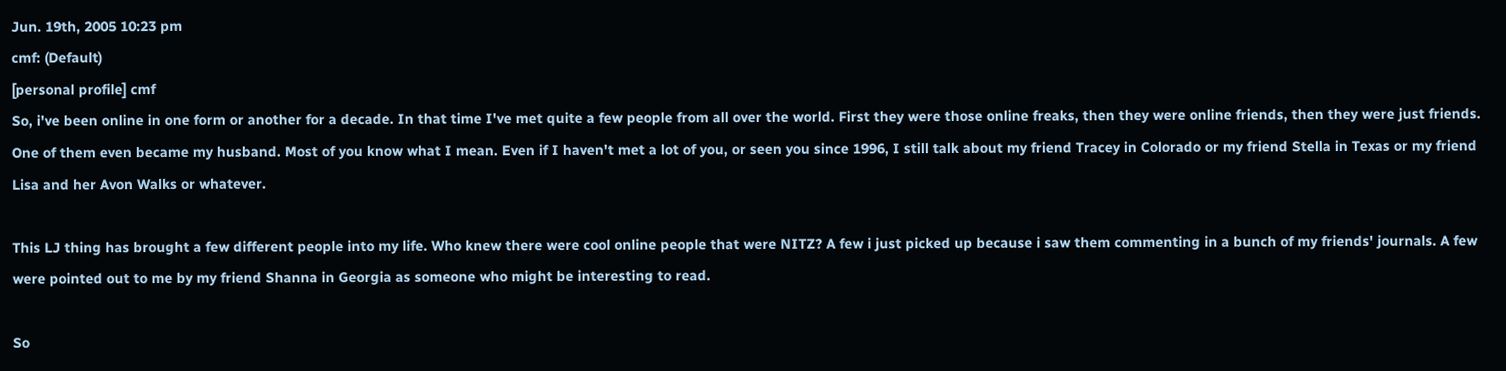Jun. 19th, 2005 10:23 pm
cmf: (Default)
[personal profile] cmf
So, i've been online in one form or another for a decade. In that time I've met quite a few people from all over the world. First they were those online freaks, then they were online friends, then they were just friends. One of them even became my husband. Most of you know what I mean. Even if I haven't met a lot of you, or seen you since 1996, I still talk about my friend Tracey in Colorado or my friend Stella in Texas or my friend Lisa and her Avon Walks or whatever.

This LJ thing has brought a few different people into my life. Who knew there were cool online people that were NITZ? A few i just picked up because i saw them commenting in a bunch of my friends' journals. A few were pointed out to me by my friend Shanna in Georgia as someone who might be interesting to read.

So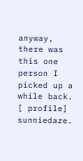anyway, there was this one person I picked up a while back. [ profile] sunniedaze.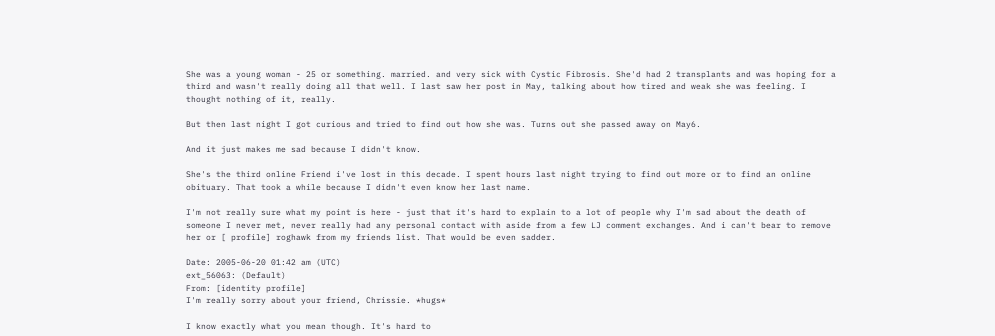She was a young woman - 25 or something. married. and very sick with Cystic Fibrosis. She'd had 2 transplants and was hoping for a third and wasn't really doing all that well. I last saw her post in May, talking about how tired and weak she was feeling. I thought nothing of it, really.

But then last night I got curious and tried to find out how she was. Turns out she passed away on May6.

And it just makes me sad because I didn't know.

She's the third online Friend i've lost in this decade. I spent hours last night trying to find out more or to find an online obituary. That took a while because I didn't even know her last name.

I'm not really sure what my point is here - just that it's hard to explain to a lot of people why I'm sad about the death of someone I never met, never really had any personal contact with aside from a few LJ comment exchanges. And i can't bear to remove her or [ profile] roghawk from my friends list. That would be even sadder.

Date: 2005-06-20 01:42 am (UTC)
ext_56063: (Default)
From: [identity profile]
I'm really sorry about your friend, Chrissie. *hugs*

I know exactly what you mean though. It's hard to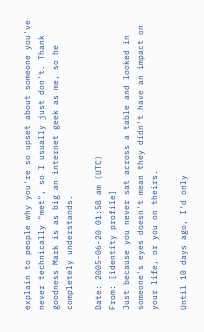explain to people why you're so upset about someone you've never technically "met", so I usually just don't. Thank goodness Mark is as big an internet geek as me, so he completely understands.

Date: 2005-06-20 01:58 am (UTC)
From: [identity profile]
Just because you never sat across a table and looked in someone's eyes doesn't mean they didn't have an impact on your life, or you on theirs.

Until 10 days ago, I'd only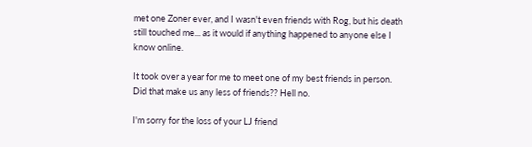met one Zoner ever, and I wasn't even friends with Rog, but his death still touched me... as it would if anything happened to anyone else I know online.

It took over a year for me to meet one of my best friends in person. Did that make us any less of friends?? Hell no.

I'm sorry for the loss of your LJ friend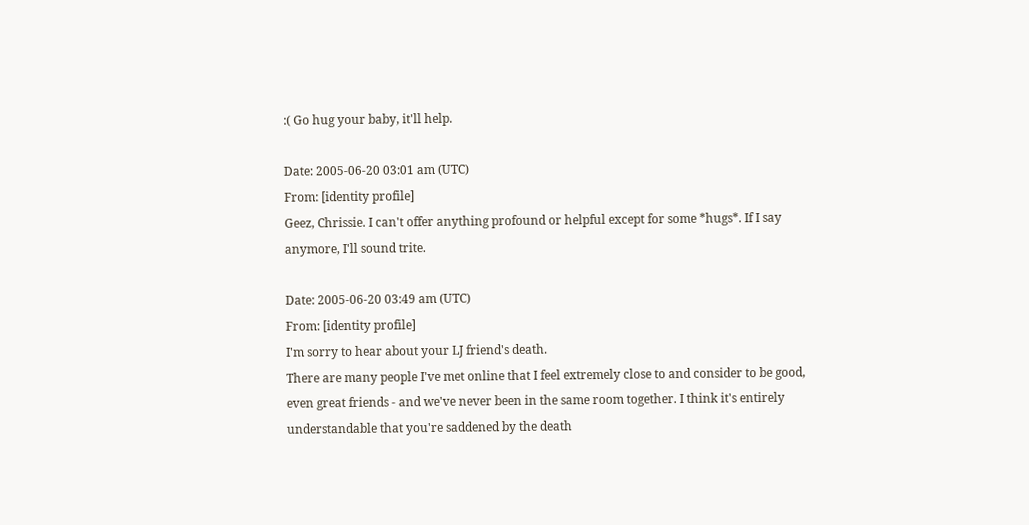:( Go hug your baby, it'll help.

Date: 2005-06-20 03:01 am (UTC)
From: [identity profile]
Geez, Chrissie. I can't offer anything profound or helpful except for some *hugs*. If I say anymore, I'll sound trite.

Date: 2005-06-20 03:49 am (UTC)
From: [identity profile]
I'm sorry to hear about your LJ friend's death.
There are many people I've met online that I feel extremely close to and consider to be good, even great friends - and we've never been in the same room together. I think it's entirely understandable that you're saddened by the death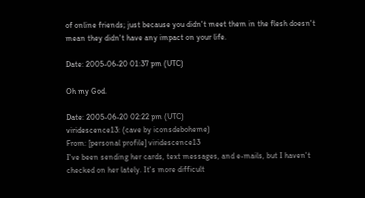of online friends; just because you didn't meet them in the flesh doesn't mean they didn't have any impact on your life.

Date: 2005-06-20 01:37 pm (UTC)

Oh my God.

Date: 2005-06-20 02:22 pm (UTC)
viridescence13: (cave by iconsdeboheme)
From: [personal profile] viridescence13
I've been sending her cards, text messages, and e-mails, but I haven't checked on her lately. It's more difficult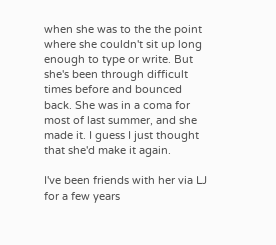when she was to the the point where she couldn't sit up long enough to type or write. But she's been through difficult times before and bounced back. She was in a coma for most of last summer, and she made it. I guess I just thought that she'd make it again.

I've been friends with her via LJ for a few years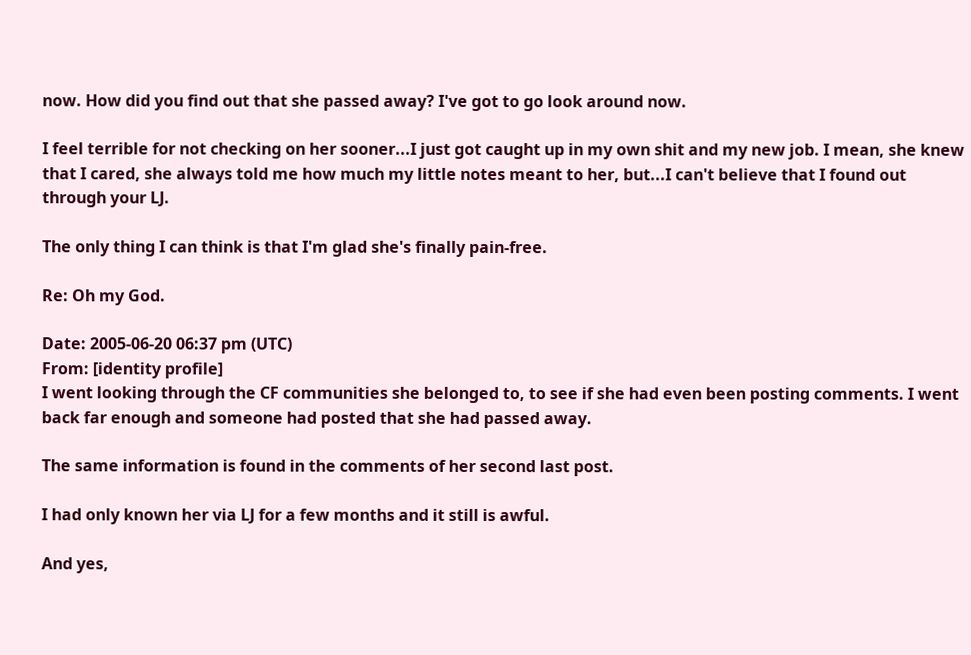now. How did you find out that she passed away? I've got to go look around now.

I feel terrible for not checking on her sooner...I just got caught up in my own shit and my new job. I mean, she knew that I cared, she always told me how much my little notes meant to her, but...I can't believe that I found out through your LJ.

The only thing I can think is that I'm glad she's finally pain-free.

Re: Oh my God.

Date: 2005-06-20 06:37 pm (UTC)
From: [identity profile]
I went looking through the CF communities she belonged to, to see if she had even been posting comments. I went back far enough and someone had posted that she had passed away.

The same information is found in the comments of her second last post.

I had only known her via LJ for a few months and it still is awful.

And yes,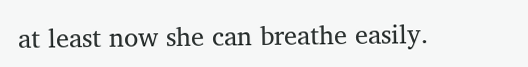at least now she can breathe easily.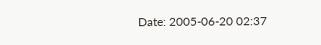Date: 2005-06-20 02:37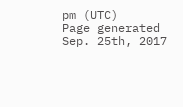pm (UTC)
Page generated Sep. 25th, 2017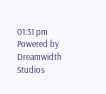01:31 pm
Powered by Dreamwidth Studios